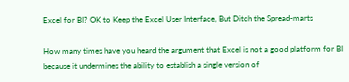Excel for BI? OK to Keep the Excel User Interface, But Ditch the Spread-marts

How many times have you heard the argument that Excel is not a good platform for BI because it undermines the ability to establish a single version of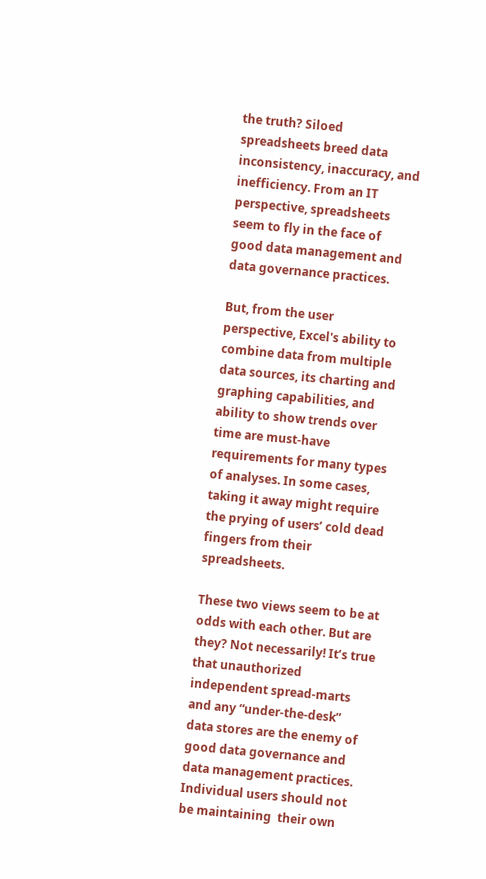the truth? Siloed spreadsheets breed data inconsistency, inaccuracy, and inefficiency. From an IT perspective, spreadsheets seem to fly in the face of good data management and data governance practices.

But, from the user perspective, Excel's ability to combine data from multiple data sources, its charting and graphing capabilities, and ability to show trends over time are must-have requirements for many types of analyses. In some cases, taking it away might require the prying of users’ cold dead fingers from their spreadsheets.

These two views seem to be at odds with each other. But are they? Not necessarily! It’s true that unauthorized independent spread-marts and any “under-the-desk” data stores are the enemy of good data governance and data management practices. Individual users should not be maintaining  their own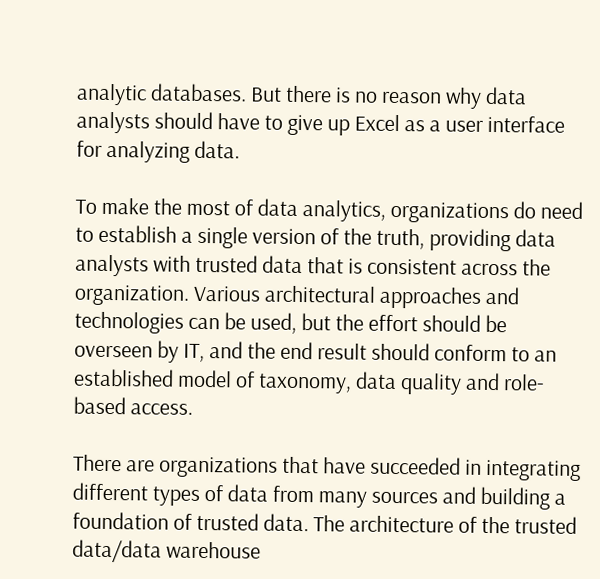analytic databases. But there is no reason why data analysts should have to give up Excel as a user interface for analyzing data.

To make the most of data analytics, organizations do need to establish a single version of the truth, providing data analysts with trusted data that is consistent across the organization. Various architectural approaches and technologies can be used, but the effort should be overseen by IT, and the end result should conform to an established model of taxonomy, data quality and role-based access.

There are organizations that have succeeded in integrating different types of data from many sources and building a foundation of trusted data. The architecture of the trusted data/data warehouse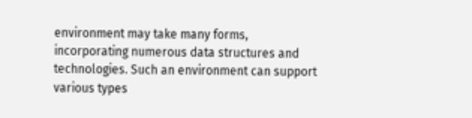environment may take many forms, incorporating numerous data structures and technologies. Such an environment can support various types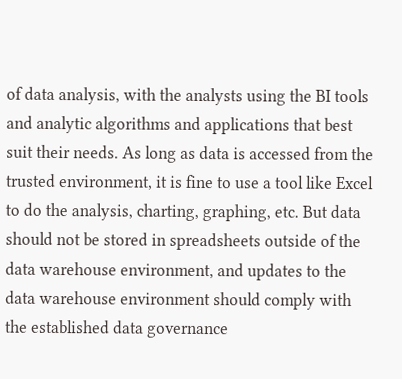of data analysis, with the analysts using the BI tools and analytic algorithms and applications that best suit their needs. As long as data is accessed from the trusted environment, it is fine to use a tool like Excel to do the analysis, charting, graphing, etc. But data should not be stored in spreadsheets outside of the data warehouse environment, and updates to the data warehouse environment should comply with the established data governance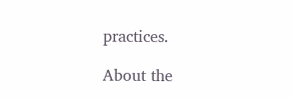practices.

About the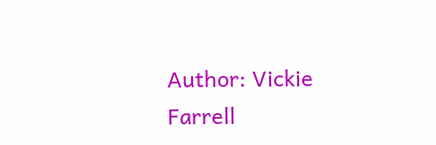Author: Vickie Farrell